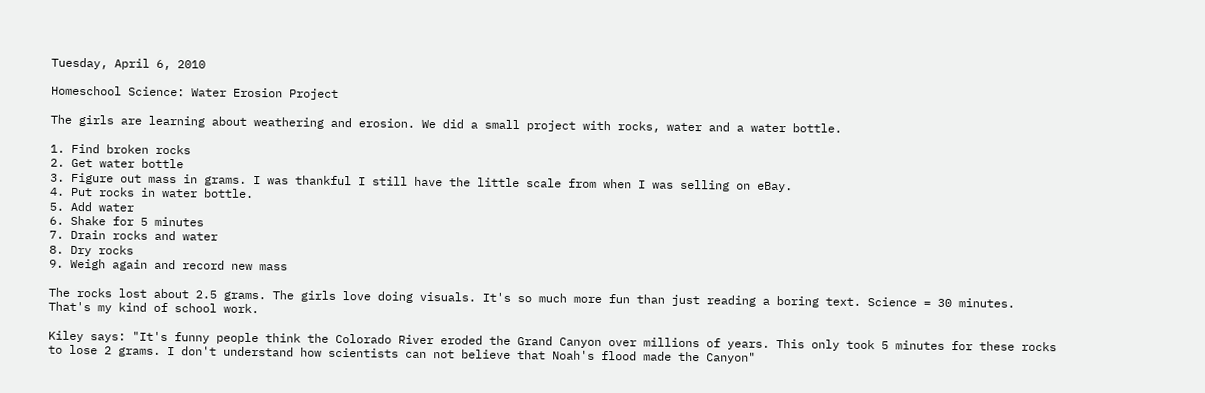Tuesday, April 6, 2010

Homeschool Science: Water Erosion Project

The girls are learning about weathering and erosion. We did a small project with rocks, water and a water bottle.

1. Find broken rocks
2. Get water bottle
3. Figure out mass in grams. I was thankful I still have the little scale from when I was selling on eBay.
4. Put rocks in water bottle.
5. Add water
6. Shake for 5 minutes
7. Drain rocks and water
8. Dry rocks
9. Weigh again and record new mass

The rocks lost about 2.5 grams. The girls love doing visuals. It's so much more fun than just reading a boring text. Science = 30 minutes. That's my kind of school work.

Kiley says: "It's funny people think the Colorado River eroded the Grand Canyon over millions of years. This only took 5 minutes for these rocks to lose 2 grams. I don't understand how scientists can not believe that Noah's flood made the Canyon"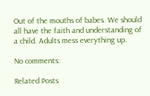Out of the mouths of babes. We should all have the faith and understanding of a child. Adults mess everything up.

No comments:

Related Posts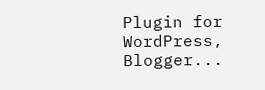Plugin for WordPress, Blogger...